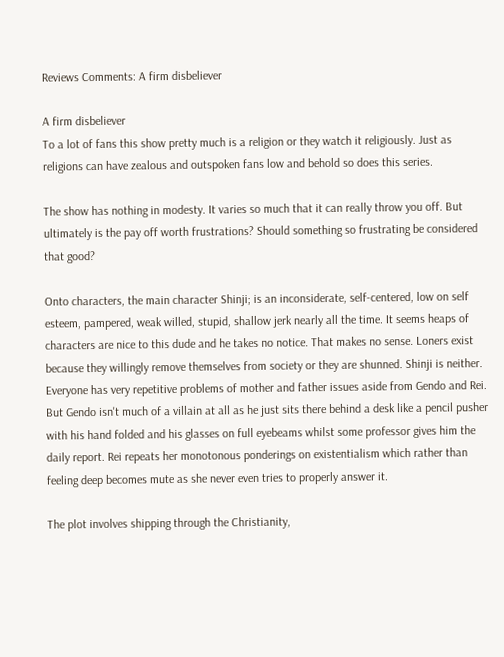Reviews Comments: A firm disbeliever

A firm disbeliever
To a lot of fans this show pretty much is a religion or they watch it religiously. Just as religions can have zealous and outspoken fans low and behold so does this series.

The show has nothing in modesty. It varies so much that it can really throw you off. But ultimately is the pay off worth frustrations? Should something so frustrating be considered that good?

Onto characters, the main character Shinji; is an inconsiderate, self-centered, low on self esteem, pampered, weak willed, stupid, shallow jerk nearly all the time. It seems heaps of characters are nice to this dude and he takes no notice. That makes no sense. Loners exist because they willingly remove themselves from society or they are shunned. Shinji is neither. Everyone has very repetitive problems of mother and father issues aside from Gendo and Rei. But Gendo isn't much of a villain at all as he just sits there behind a desk like a pencil pusher with his hand folded and his glasses on full eyebeams whilst some professor gives him the daily report. Rei repeats her monotonous ponderings on existentialism which rather than feeling deep becomes mute as she never even tries to properly answer it.

The plot involves shipping through the Christianity,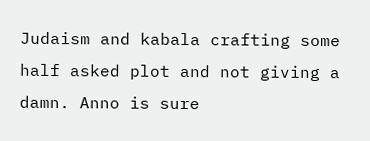Judaism and kabala crafting some half asked plot and not giving a damn. Anno is sure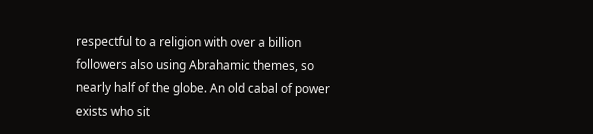respectful to a religion with over a billion followers also using Abrahamic themes, so nearly half of the globe. An old cabal of power exists who sit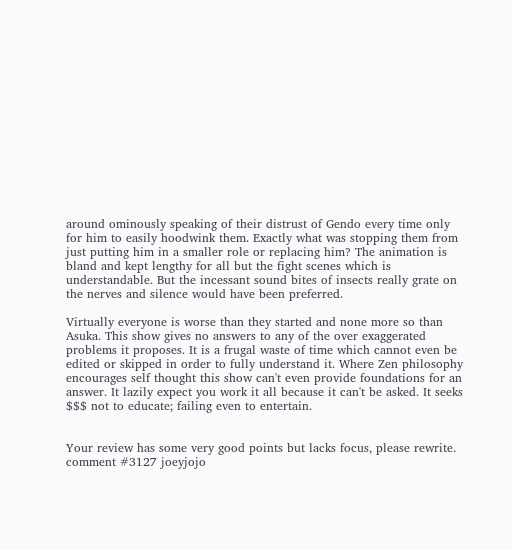around ominously speaking of their distrust of Gendo every time only for him to easily hoodwink them. Exactly what was stopping them from just putting him in a smaller role or replacing him? The animation is bland and kept lengthy for all but the fight scenes which is understandable. But the incessant sound bites of insects really grate on the nerves and silence would have been preferred.

Virtually everyone is worse than they started and none more so than Asuka. This show gives no answers to any of the over exaggerated problems it proposes. It is a frugal waste of time which cannot even be edited or skipped in order to fully understand it. Where Zen philosophy encourages self thought this show can't even provide foundations for an answer. It lazily expect you work it all because it can't be asked. It seeks $$$ not to educate; failing even to entertain.


Your review has some very good points but lacks focus, please rewrite.
comment #3127 joeyjojo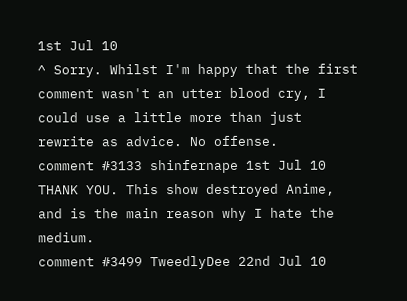1st Jul 10
^ Sorry. Whilst I'm happy that the first comment wasn't an utter blood cry, I could use a little more than just rewrite as advice. No offense.
comment #3133 shinfernape 1st Jul 10
THANK YOU. This show destroyed Anime, and is the main reason why I hate the medium.
comment #3499 TweedlyDee 22nd Jul 10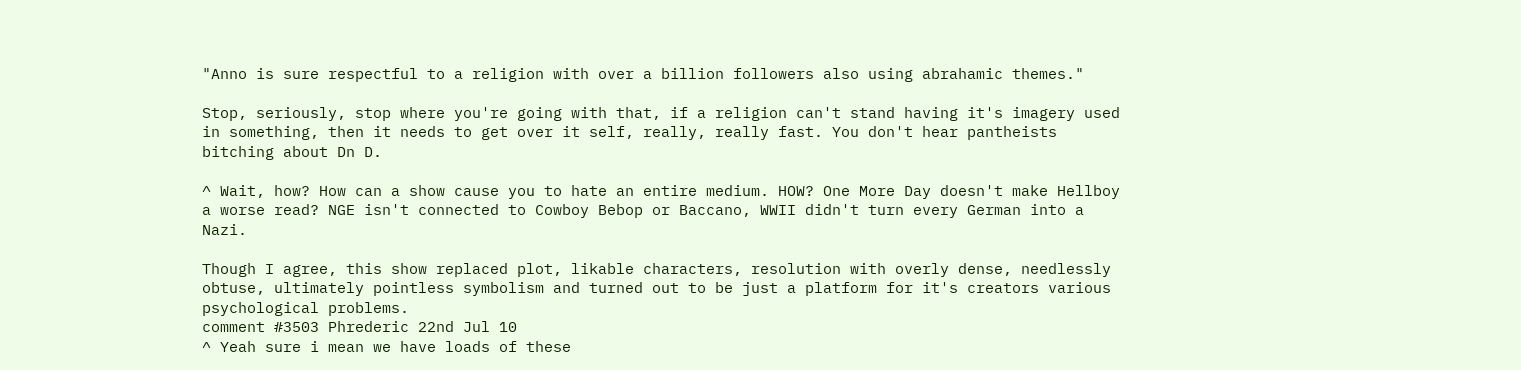"Anno is sure respectful to a religion with over a billion followers also using abrahamic themes."

Stop, seriously, stop where you're going with that, if a religion can't stand having it's imagery used in something, then it needs to get over it self, really, really fast. You don't hear pantheists bitching about Dn D.

^ Wait, how? How can a show cause you to hate an entire medium. HOW? One More Day doesn't make Hellboy a worse read? NGE isn't connected to Cowboy Bebop or Baccano, WWII didn't turn every German into a Nazi.

Though I agree, this show replaced plot, likable characters, resolution with overly dense, needlessly obtuse, ultimately pointless symbolism and turned out to be just a platform for it's creators various psychological problems.
comment #3503 Phrederic 22nd Jul 10
^ Yeah sure i mean we have loads of these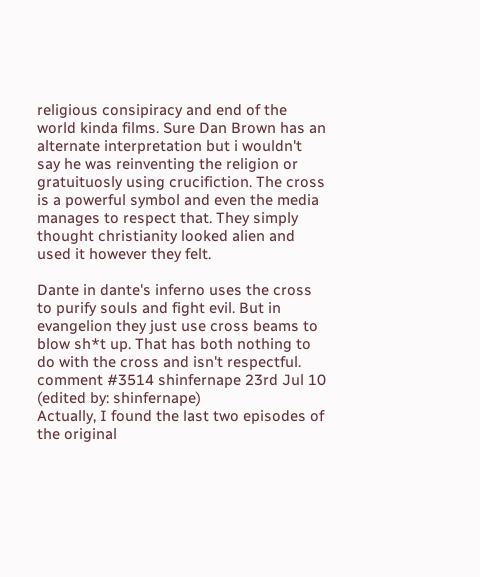religious consipiracy and end of the world kinda films. Sure Dan Brown has an alternate interpretation but i wouldn't say he was reinventing the religion or gratuituosly using crucifiction. The cross is a powerful symbol and even the media manages to respect that. They simply thought christianity looked alien and used it however they felt.

Dante in dante's inferno uses the cross to purify souls and fight evil. But in evangelion they just use cross beams to blow sh*t up. That has both nothing to do with the cross and isn't respectful.
comment #3514 shinfernape 23rd Jul 10 (edited by: shinfernape)
Actually, I found the last two episodes of the original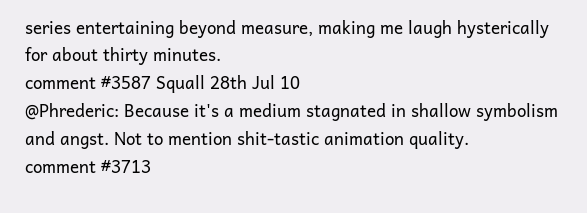series entertaining beyond measure, making me laugh hysterically for about thirty minutes.
comment #3587 Squall 28th Jul 10
@Phrederic: Because it's a medium stagnated in shallow symbolism and angst. Not to mention shit-tastic animation quality.
comment #3713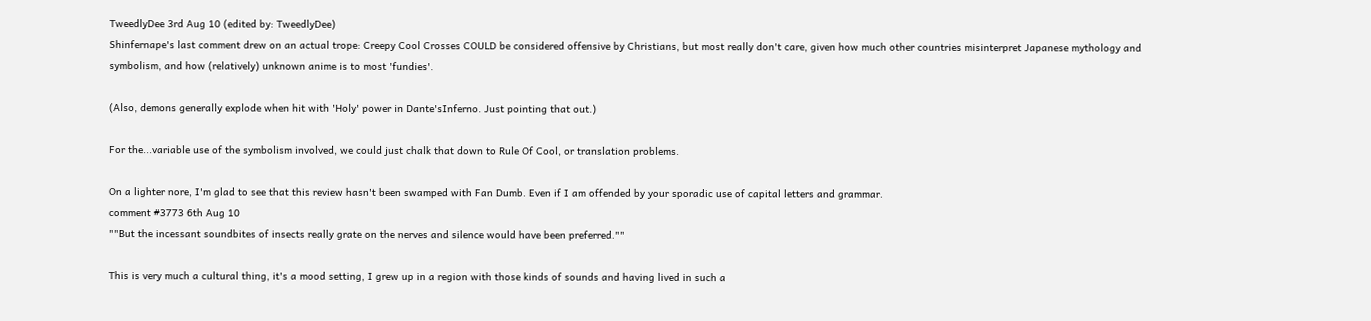TweedlyDee 3rd Aug 10 (edited by: TweedlyDee)
Shinfernape's last comment drew on an actual trope: Creepy Cool Crosses COULD be considered offensive by Christians, but most really don't care, given how much other countries misinterpret Japanese mythology and symbolism, and how (relatively) unknown anime is to most 'fundies'.

(Also, demons generally explode when hit with 'Holy' power in Dante'sInferno. Just pointing that out.)

For the...variable use of the symbolism involved, we could just chalk that down to Rule Of Cool, or translation problems.

On a lighter nore, I'm glad to see that this review hasn't been swamped with Fan Dumb. Even if I am offended by your sporadic use of capital letters and grammar.
comment #3773 6th Aug 10
""But the incessant soundbites of insects really grate on the nerves and silence would have been preferred.""

This is very much a cultural thing, it's a mood setting, I grew up in a region with those kinds of sounds and having lived in such a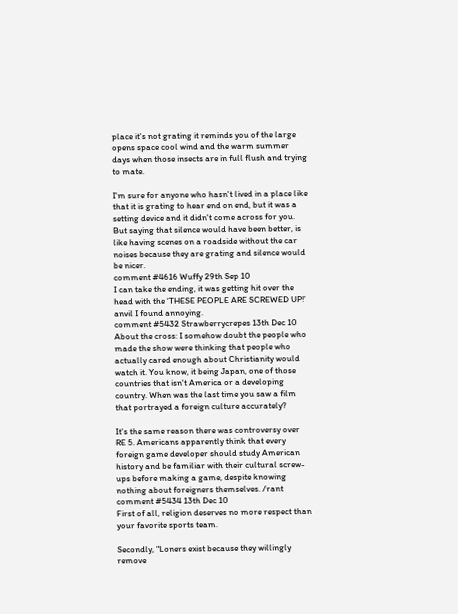place it's not grating it reminds you of the large opens space cool wind and the warm summer days when those insects are in full flush and trying to mate.

I'm sure for anyone who hasn't lived in a place like that it is grating to hear end on end, but it was a setting device and it didn't come across for you. But saying that silence would have been better, is like having scenes on a roadside without the car noises because they are grating and silence would be nicer.
comment #4616 Wuffy 29th Sep 10
I can take the ending, it was getting hit over the head with the ‘THESE PEOPLE ARE SCREWED UP!’ anvil I found annoying.
comment #5432 Strawberrycrepes 13th Dec 10
About the cross: I somehow doubt the people who made the show were thinking that people who actually cared enough about Christianity would watch it. You know, it being Japan, one of those countries that isn't America or a developing country. When was the last time you saw a film that portrayed a foreign culture accurately?

It's the same reason there was controversy over RE 5. Americans apparently think that every foreign game developer should study American history and be familiar with their cultural screw-ups before making a game, despite knowing nothing about foreigners themselves. /rant
comment #5434 13th Dec 10
First of all, religion deserves no more respect than your favorite sports team.

Secondly, "Loners exist because they willingly remove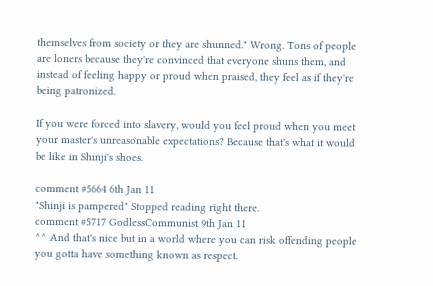themselves from society or they are shunned." Wrong. Tons of people are loners because they're convinced that everyone shuns them, and instead of feeling happy or proud when praised, they feel as if they're being patronized.

If you were forced into slavery, would you feel proud when you meet your master's unreasonable expectations? Because that's what it would be like in Shinji's shoes.

comment #5664 6th Jan 11
"Shinji is pampered" Stopped reading right there.
comment #5717 GodlessCommunist 9th Jan 11
^^ And that's nice but in a world where you can risk offending people you gotta have something known as respect.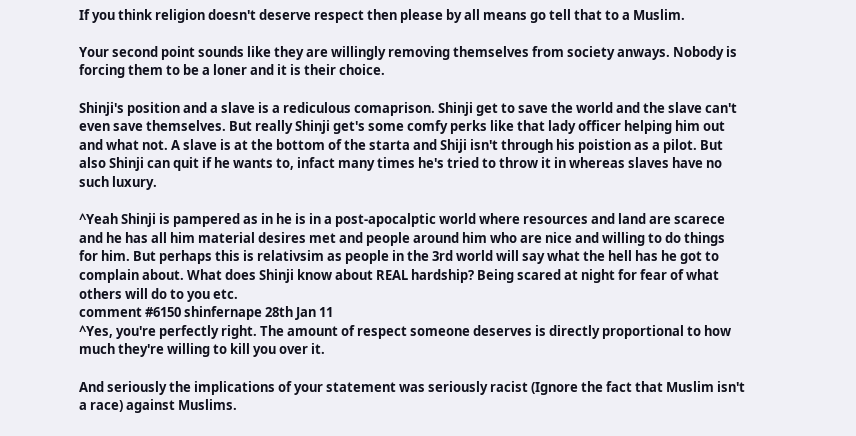If you think religion doesn't deserve respect then please by all means go tell that to a Muslim.

Your second point sounds like they are willingly removing themselves from society anways. Nobody is forcing them to be a loner and it is their choice.

Shinji's position and a slave is a rediculous comaprison. Shinji get to save the world and the slave can't even save themselves. But really Shinji get's some comfy perks like that lady officer helping him out and what not. A slave is at the bottom of the starta and Shiji isn't through his poistion as a pilot. But also Shinji can quit if he wants to, infact many times he's tried to throw it in whereas slaves have no such luxury.

^Yeah Shinji is pampered as in he is in a post-apocalptic world where resources and land are scarece and he has all him material desires met and people around him who are nice and willing to do things for him. But perhaps this is relativsim as people in the 3rd world will say what the hell has he got to complain about. What does Shinji know about REAL hardship? Being scared at night for fear of what others will do to you etc.
comment #6150 shinfernape 28th Jan 11
^Yes, you're perfectly right. The amount of respect someone deserves is directly proportional to how much they're willing to kill you over it.

And seriously the implications of your statement was seriously racist (Ignore the fact that Muslim isn't a race) against Muslims.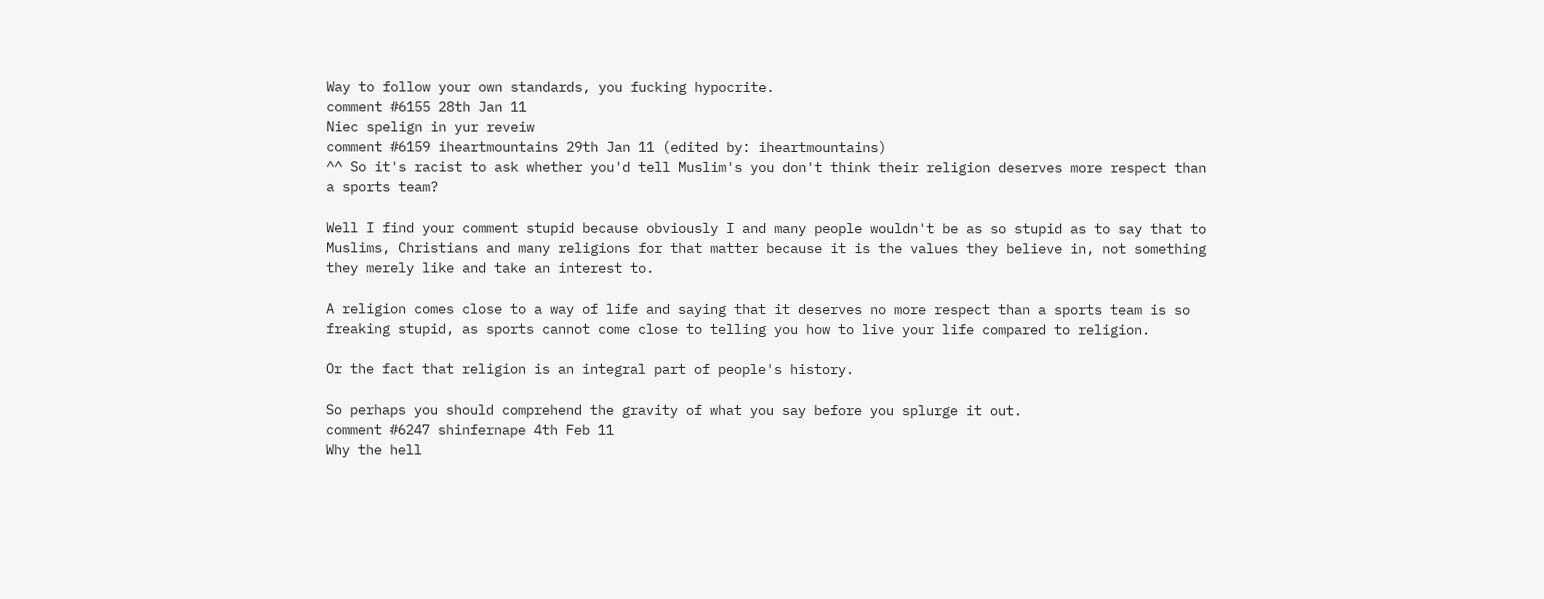Way to follow your own standards, you fucking hypocrite.
comment #6155 28th Jan 11
Niec spelign in yur reveiw
comment #6159 iheartmountains 29th Jan 11 (edited by: iheartmountains)
^^ So it's racist to ask whether you'd tell Muslim's you don't think their religion deserves more respect than a sports team?

Well I find your comment stupid because obviously I and many people wouldn't be as so stupid as to say that to Muslims, Christians and many religions for that matter because it is the values they believe in, not something they merely like and take an interest to.

A religion comes close to a way of life and saying that it deserves no more respect than a sports team is so freaking stupid, as sports cannot come close to telling you how to live your life compared to religion.

Or the fact that religion is an integral part of people's history.

So perhaps you should comprehend the gravity of what you say before you splurge it out.
comment #6247 shinfernape 4th Feb 11
Why the hell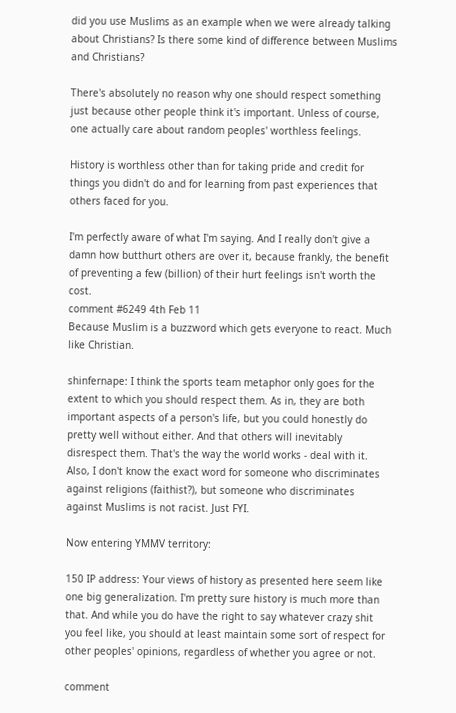did you use Muslims as an example when we were already talking about Christians? Is there some kind of difference between Muslims and Christians?

There's absolutely no reason why one should respect something just because other people think it's important. Unless of course, one actually care about random peoples' worthless feelings.

History is worthless other than for taking pride and credit for things you didn't do and for learning from past experiences that others faced for you.

I'm perfectly aware of what I'm saying. And I really don't give a damn how butthurt others are over it, because frankly, the benefit of preventing a few (billion) of their hurt feelings isn't worth the cost.
comment #6249 4th Feb 11
Because Muslim is a buzzword which gets everyone to react. Much like Christian.

shinfernape: I think the sports team metaphor only goes for the extent to which you should respect them. As in, they are both important aspects of a person's life, but you could honestly do pretty well without either. And that others will inevitably disrespect them. That's the way the world works - deal with it. Also, I don't know the exact word for someone who discriminates against religions (faithist?), but someone who discriminates against Muslims is not racist. Just FYI.

Now entering YMMV territory:

150 IP address: Your views of history as presented here seem like one big generalization. I'm pretty sure history is much more than that. And while you do have the right to say whatever crazy shit you feel like, you should at least maintain some sort of respect for other peoples' opinions, regardless of whether you agree or not.

comment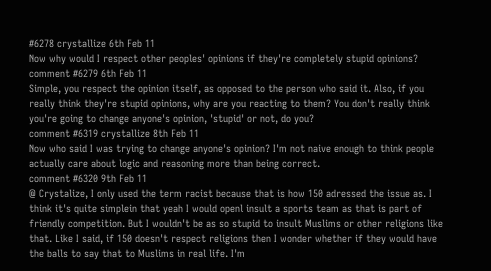#6278 crystallize 6th Feb 11
Now why would I respect other peoples' opinions if they're completely stupid opinions?
comment #6279 6th Feb 11
Simple, you respect the opinion itself, as opposed to the person who said it. Also, if you really think they're stupid opinions, why are you reacting to them? You don't really think you're going to change anyone's opinion, 'stupid' or not, do you?
comment #6319 crystallize 8th Feb 11
Now who said I was trying to change anyone's opinion? I'm not naive enough to think people actually care about logic and reasoning more than being correct.
comment #6320 9th Feb 11
@ Crystalize, I only used the term racist because that is how 150 adressed the issue as. I think it's quite simplein that yeah I would openl insult a sports team as that is part of friendly competition. But I wouldn't be as so stupid to insult Muslims or other religions like that. Like I said, if 150 doesn't respect religions then I wonder whether if they would have the balls to say that to Muslims in real life. I'm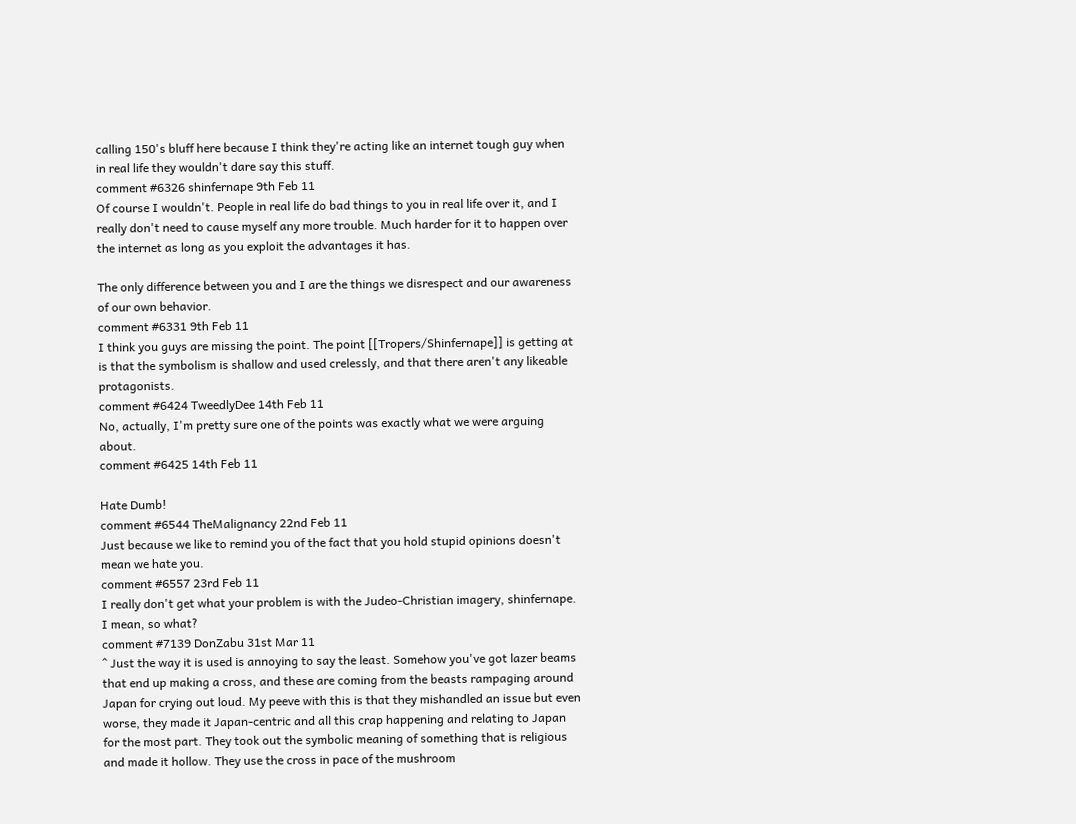calling 150's bluff here because I think they're acting like an internet tough guy when in real life they wouldn't dare say this stuff.
comment #6326 shinfernape 9th Feb 11
Of course I wouldn't. People in real life do bad things to you in real life over it, and I really don't need to cause myself any more trouble. Much harder for it to happen over the internet as long as you exploit the advantages it has.

The only difference between you and I are the things we disrespect and our awareness of our own behavior.
comment #6331 9th Feb 11
I think you guys are missing the point. The point [[Tropers/Shinfernape]] is getting at is that the symbolism is shallow and used crelessly, and that there aren't any likeable protagonists.
comment #6424 TweedlyDee 14th Feb 11
No, actually, I'm pretty sure one of the points was exactly what we were arguing about.
comment #6425 14th Feb 11

Hate Dumb!
comment #6544 TheMalignancy 22nd Feb 11
Just because we like to remind you of the fact that you hold stupid opinions doesn't mean we hate you.
comment #6557 23rd Feb 11
I really don't get what your problem is with the Judeo-Christian imagery, shinfernape. I mean, so what?
comment #7139 DonZabu 31st Mar 11
^ Just the way it is used is annoying to say the least. Somehow you've got lazer beams that end up making a cross, and these are coming from the beasts rampaging around Japan for crying out loud. My peeve with this is that they mishandled an issue but even worse, they made it Japan-centric and all this crap happening and relating to Japan for the most part. They took out the symbolic meaning of something that is religious and made it hollow. They use the cross in pace of the mushroom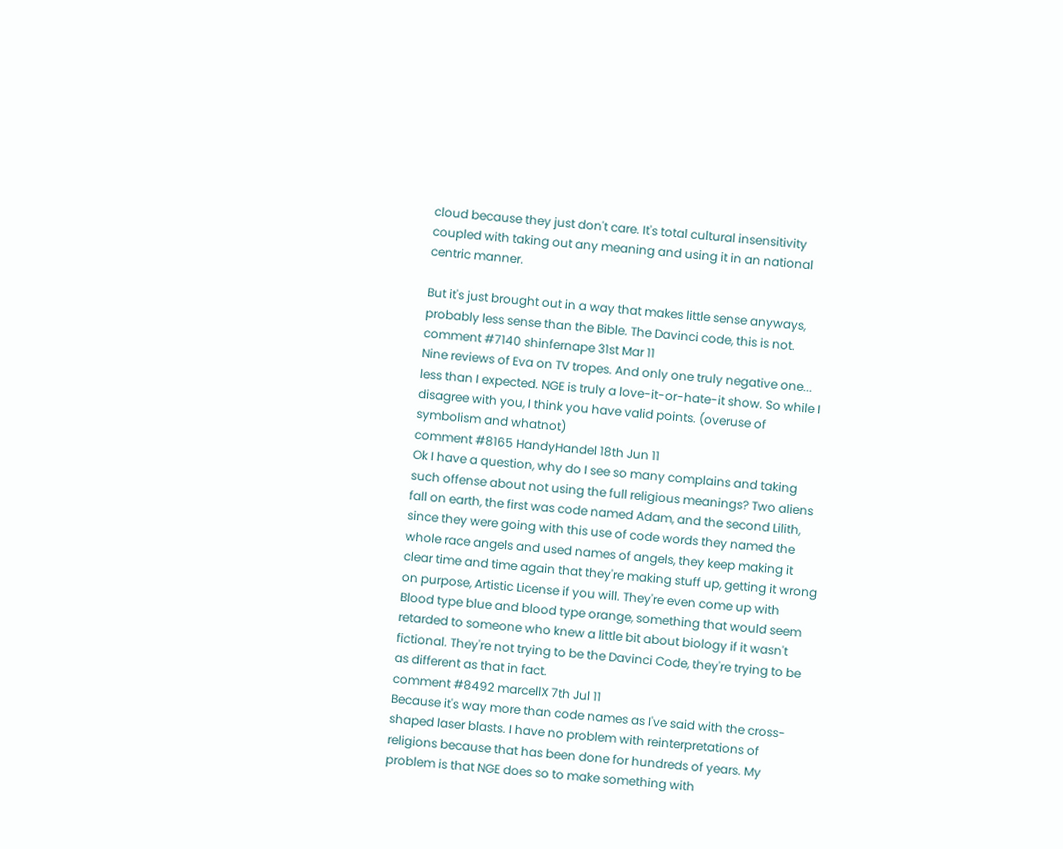cloud because they just don't care. It's total cultural insensitivity coupled with taking out any meaning and using it in an national centric manner.

But it's just brought out in a way that makes little sense anyways, probably less sense than the Bible. The Davinci code, this is not.
comment #7140 shinfernape 31st Mar 11
Nine reviews of Eva on TV tropes. And only one truly negative one... less than I expected. NGE is truly a love-it-or-hate-it show. So while I disagree with you, I think you have valid points. (overuse of symbolism and whatnot)
comment #8165 HandyHandel 18th Jun 11
Ok I have a question, why do I see so many complains and taking such offense about not using the full religious meanings? Two aliens fall on earth, the first was code named Adam, and the second Lilith, since they were going with this use of code words they named the whole race angels and used names of angels, they keep making it clear time and time again that they're making stuff up, getting it wrong on purpose, Artistic License if you will. They're even come up with Blood type blue and blood type orange, something that would seem retarded to someone who knew a little bit about biology if it wasn't fictional. They're not trying to be the Davinci Code, they're trying to be as different as that in fact.
comment #8492 marcellX 7th Jul 11
Because it's way more than code names as I've said with the cross-shaped laser blasts. I have no problem with reinterpretations of religions because that has been done for hundreds of years. My problem is that NGE does so to make something with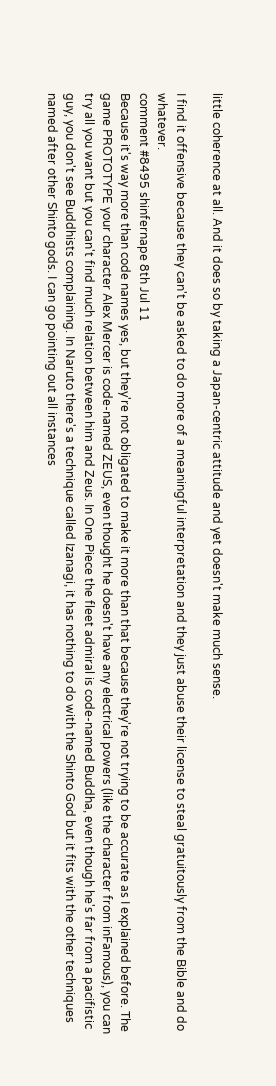little coherence at all. And it does so by taking a Japan-centric attitude and yet doesn't make much sense.

I find it offensive because they can't be asked to do more of a meaningful interpretation and they just abuse their license to steal gratuitously from the Bible and do whatever.
comment #8495 shinfernape 8th Jul 11
Because it's way more than code names yes, but they're not obligated to make it more than that because they're not trying to be accurate as I explained before. The game PROTOTYPE your character Alex Mercer is code-named ZEUS, even thought he doesn't have any electrical powers (like the character from inFamous), you can try all you want but you can't find much relation between him and Zeus. In One Piece the fleet admiral is code-named Buddha, even though he's far from a pacifistic guy, you don't see Buddhists complaining. In Naruto there's a technique called Izanagi, it has nothing to do with the Shinto God but it fits with the other techniques named after other Shinto gods. I can go pointing out all instances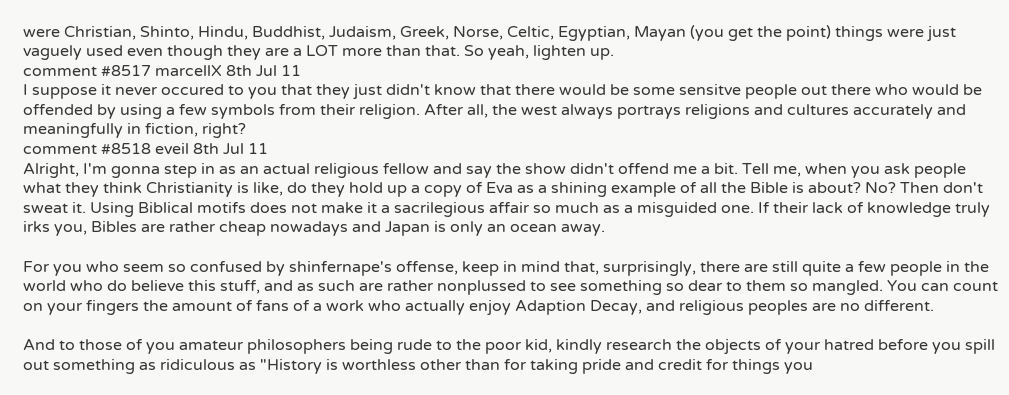were Christian, Shinto, Hindu, Buddhist, Judaism, Greek, Norse, Celtic, Egyptian, Mayan (you get the point) things were just vaguely used even though they are a LOT more than that. So yeah, lighten up.
comment #8517 marcellX 8th Jul 11
I suppose it never occured to you that they just didn't know that there would be some sensitve people out there who would be offended by using a few symbols from their religion. After all, the west always portrays religions and cultures accurately and meaningfully in fiction, right?
comment #8518 eveil 8th Jul 11
Alright, I'm gonna step in as an actual religious fellow and say the show didn't offend me a bit. Tell me, when you ask people what they think Christianity is like, do they hold up a copy of Eva as a shining example of all the Bible is about? No? Then don't sweat it. Using Biblical motifs does not make it a sacrilegious affair so much as a misguided one. If their lack of knowledge truly irks you, Bibles are rather cheap nowadays and Japan is only an ocean away.

For you who seem so confused by shinfernape's offense, keep in mind that, surprisingly, there are still quite a few people in the world who do believe this stuff, and as such are rather nonplussed to see something so dear to them so mangled. You can count on your fingers the amount of fans of a work who actually enjoy Adaption Decay, and religious peoples are no different.

And to those of you amateur philosophers being rude to the poor kid, kindly research the objects of your hatred before you spill out something as ridiculous as "History is worthless other than for taking pride and credit for things you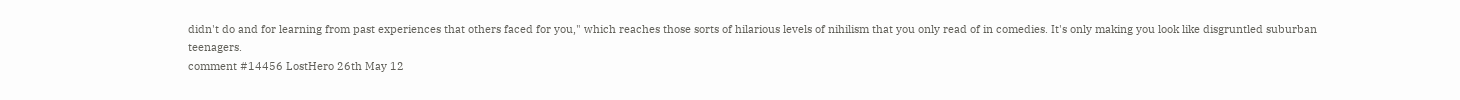didn't do and for learning from past experiences that others faced for you," which reaches those sorts of hilarious levels of nihilism that you only read of in comedies. It's only making you look like disgruntled suburban teenagers.
comment #14456 LostHero 26th May 12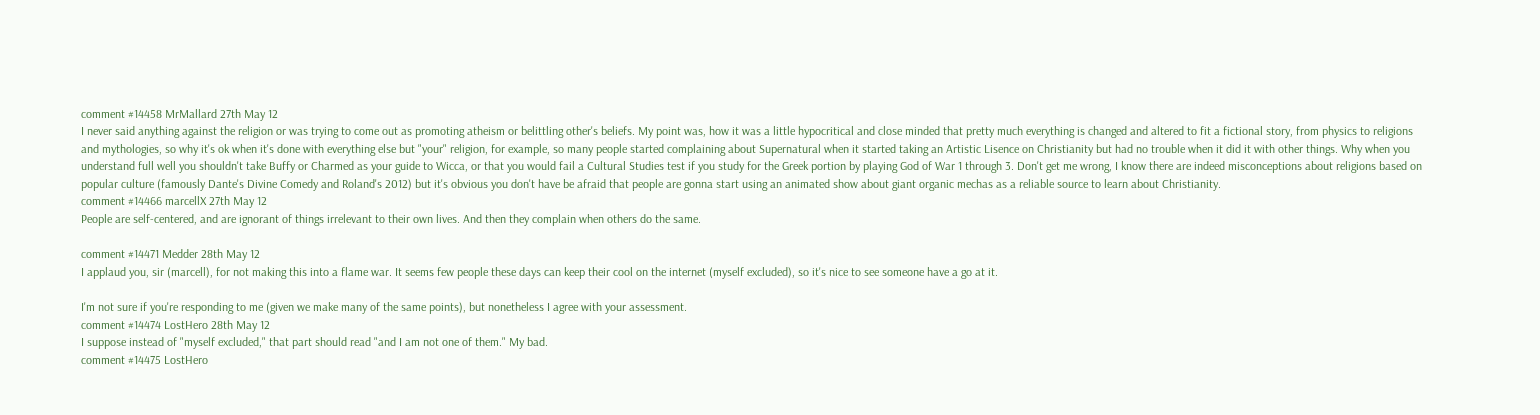comment #14458 MrMallard 27th May 12
I never said anything against the religion or was trying to come out as promoting atheism or belittling other's beliefs. My point was, how it was a little hypocritical and close minded that pretty much everything is changed and altered to fit a fictional story, from physics to religions and mythologies, so why it's ok when it's done with everything else but "your" religion, for example, so many people started complaining about Supernatural when it started taking an Artistic Lisence on Christianity but had no trouble when it did it with other things. Why when you understand full well you shouldn't take Buffy or Charmed as your guide to Wicca, or that you would fail a Cultural Studies test if you study for the Greek portion by playing God of War 1 through 3. Don't get me wrong, I know there are indeed misconceptions about religions based on popular culture (famously Dante's Divine Comedy and Roland's 2012) but it's obvious you don't have be afraid that people are gonna start using an animated show about giant organic mechas as a reliable source to learn about Christianity.
comment #14466 marcellX 27th May 12
People are self-centered, and are ignorant of things irrelevant to their own lives. And then they complain when others do the same.

comment #14471 Medder 28th May 12
I applaud you, sir (marcell), for not making this into a flame war. It seems few people these days can keep their cool on the internet (myself excluded), so it's nice to see someone have a go at it.

I'm not sure if you're responding to me (given we make many of the same points), but nonetheless I agree with your assessment.
comment #14474 LostHero 28th May 12
I suppose instead of "myself excluded," that part should read "and I am not one of them." My bad.
comment #14475 LostHero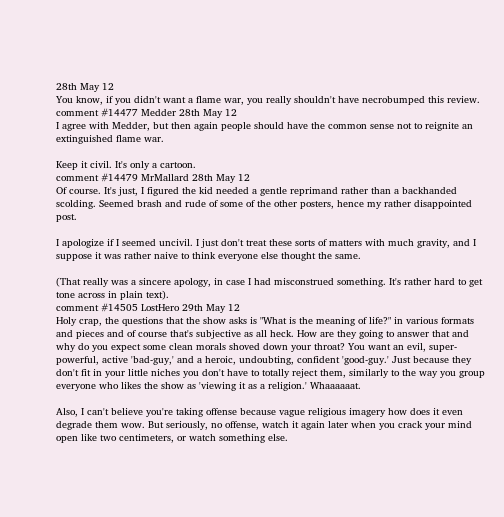28th May 12
You know, if you didn't want a flame war, you really shouldn't have necrobumped this review.
comment #14477 Medder 28th May 12
I agree with Medder, but then again people should have the common sense not to reignite an extinguished flame war.

Keep it civil. It's only a cartoon.
comment #14479 MrMallard 28th May 12
Of course. It's just, I figured the kid needed a gentle reprimand rather than a backhanded scolding. Seemed brash and rude of some of the other posters, hence my rather disappointed post.

I apologize if I seemed uncivil. I just don't treat these sorts of matters with much gravity, and I suppose it was rather naive to think everyone else thought the same.

(That really was a sincere apology, in case I had misconstrued something. It's rather hard to get tone across in plain text).
comment #14505 LostHero 29th May 12
Holy crap, the questions that the show asks is "What is the meaning of life?" in various formats and pieces and of course that's subjective as all heck. How are they going to answer that and why do you expect some clean morals shoved down your throat? You want an evil, super-powerful, active 'bad-guy,' and a heroic, undoubting, confident 'good-guy.' Just because they don't fit in your little niches you don't have to totally reject them, similarly to the way you group everyone who likes the show as 'viewing it as a religion.' Whaaaaaat.

Also, I can't believe you're taking offense because vague religious imagery how does it even degrade them wow. But seriously, no offense, watch it again later when you crack your mind open like two centimeters, or watch something else.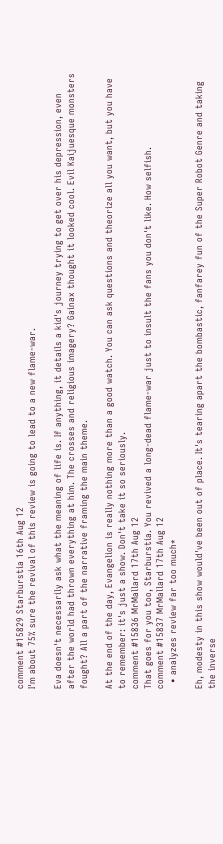comment #15829 Starburstia 16th Aug 12
I'm about 75% sure the revival of this review is going to lead to a new flame-war.

Eva doesn't necessarily ask what the meaning of life is. If anything, it details a kid's journey trying to get over his depression, even after the world had thrown everything at him. The crosses and religious imagery? Gainax thought it looked cool. Evil Kaijuesque monsters fought? All a part of the narrative framing the main theme.

At the end of the day, Evangelion is really nothing more than a good watch. You can ask questions and theorize all you want, but you have to remember: it's just a show. Don't take it so seriously.
comment #15836 MrMallard 17th Aug 12
That goes for you too, Starburstia. You revived a long-dead flame-war just to insult the fans you don't like. How selfish.
comment #15837 MrMallard 17th Aug 12
  • analyzes review far too much*

Eh, modesty in this show would've been out of place. It's tearing apart the bombastic, fanfarey fun of the Super Robot Genre and taking the inverse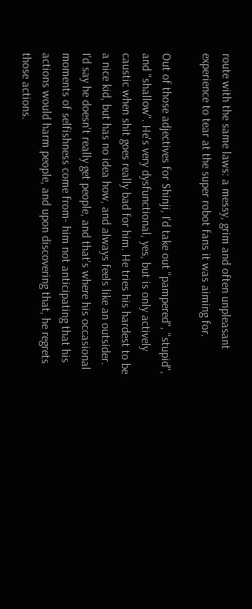route with the same laws: a messy, grim and often unpleasant experience to tear at the super robot fans it was aiming for.

Out of those adjectives for Shinji, I'd take out "pampered", "stupid", and "shallow". He's very dysfunctional, yes, but is only actively caustic when shit goes really bad for him. He tries his hardest to be a nice kid, but has no idea how, and always feels like an outsider. I'd say he doesn't really get people, and that's where his occasional moments of selfishness come from- him not anticipating that his actions would harm people, and upon discovering that, he regrets those actions.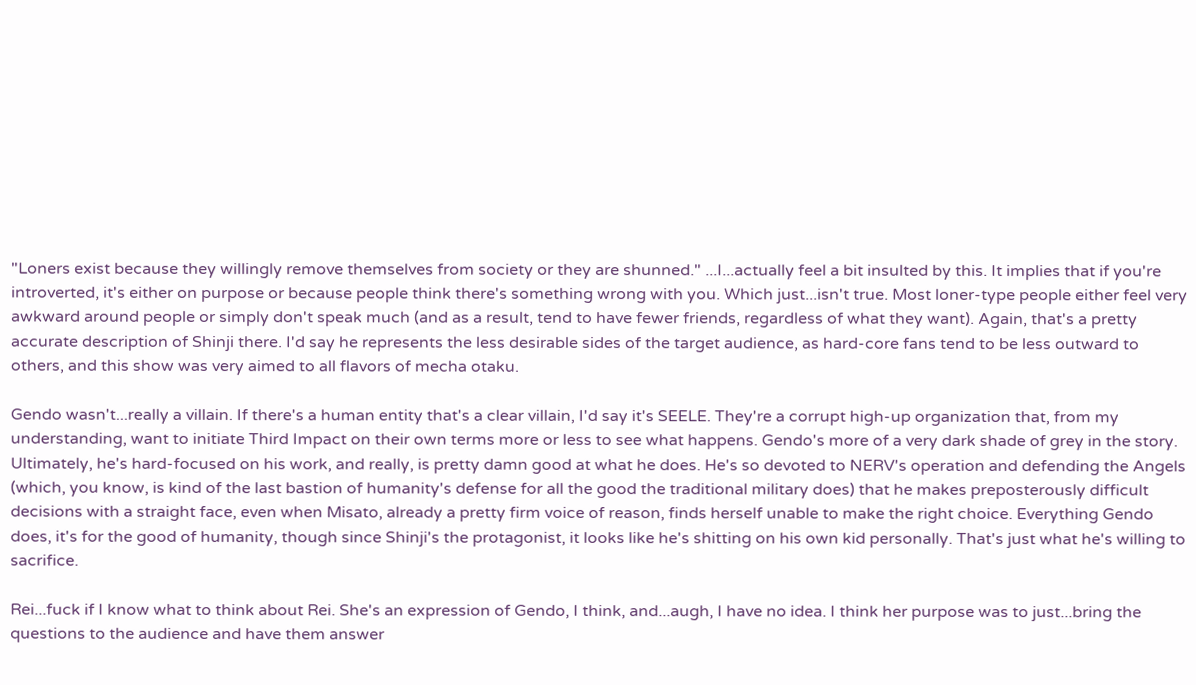"Loners exist because they willingly remove themselves from society or they are shunned." ...I...actually feel a bit insulted by this. It implies that if you're introverted, it's either on purpose or because people think there's something wrong with you. Which just...isn't true. Most loner-type people either feel very awkward around people or simply don't speak much (and as a result, tend to have fewer friends, regardless of what they want). Again, that's a pretty accurate description of Shinji there. I'd say he represents the less desirable sides of the target audience, as hard-core fans tend to be less outward to others, and this show was very aimed to all flavors of mecha otaku.

Gendo wasn't...really a villain. If there's a human entity that's a clear villain, I'd say it's SEELE. They're a corrupt high-up organization that, from my understanding, want to initiate Third Impact on their own terms more or less to see what happens. Gendo's more of a very dark shade of grey in the story. Ultimately, he's hard-focused on his work, and really, is pretty damn good at what he does. He's so devoted to NERV's operation and defending the Angels (which, you know, is kind of the last bastion of humanity's defense for all the good the traditional military does) that he makes preposterously difficult decisions with a straight face, even when Misato, already a pretty firm voice of reason, finds herself unable to make the right choice. Everything Gendo does, it's for the good of humanity, though since Shinji's the protagonist, it looks like he's shitting on his own kid personally. That's just what he's willing to sacrifice.

Rei...fuck if I know what to think about Rei. She's an expression of Gendo, I think, and...augh, I have no idea. I think her purpose was to just...bring the questions to the audience and have them answer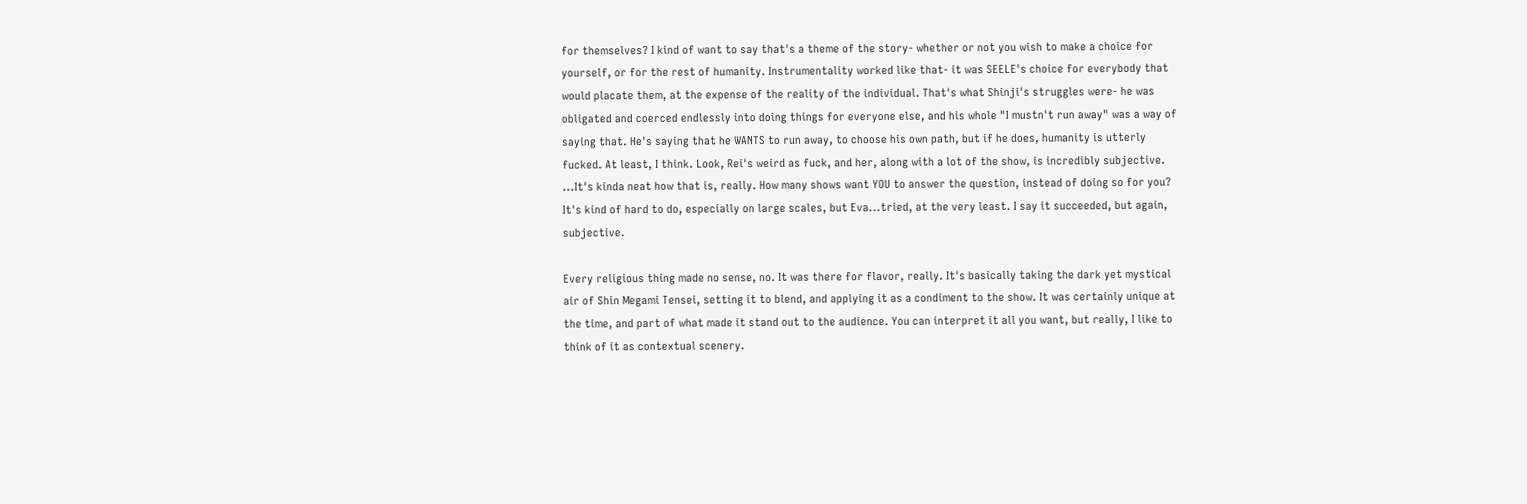for themselves? I kind of want to say that's a theme of the story- whether or not you wish to make a choice for yourself, or for the rest of humanity. Instrumentality worked like that- it was SEELE's choice for everybody that would placate them, at the expense of the reality of the individual. That's what Shinji's struggles were- he was obligated and coerced endlessly into doing things for everyone else, and his whole "I mustn't run away" was a way of saying that. He's saying that he WANTS to run away, to choose his own path, but if he does, humanity is utterly fucked. At least, I think. Look, Rei's weird as fuck, and her, along with a lot of the show, is incredibly subjective. ...It's kinda neat how that is, really. How many shows want YOU to answer the question, instead of doing so for you? It's kind of hard to do, especially on large scales, but Eva...tried, at the very least. I say it succeeded, but again, subjective.

Every religious thing made no sense, no. It was there for flavor, really. It's basically taking the dark yet mystical air of Shin Megami Tensei, setting it to blend, and applying it as a condiment to the show. It was certainly unique at the time, and part of what made it stand out to the audience. You can interpret it all you want, but really, I like to think of it as contextual scenery.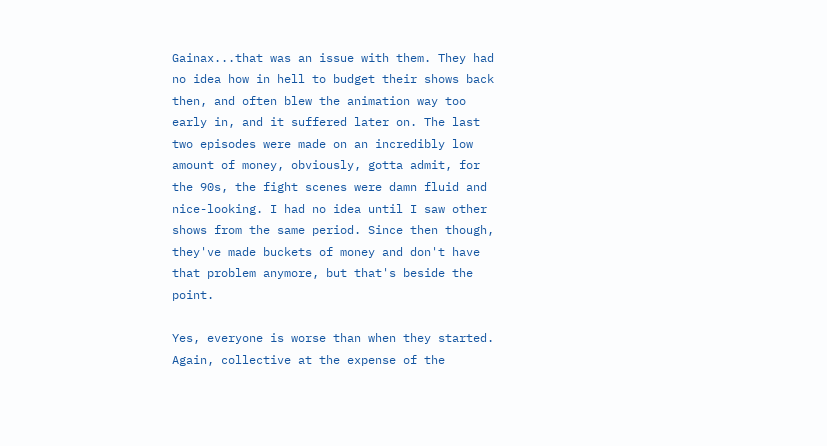Gainax...that was an issue with them. They had no idea how in hell to budget their shows back then, and often blew the animation way too early in, and it suffered later on. The last two episodes were made on an incredibly low amount of money, obviously, gotta admit, for the 90s, the fight scenes were damn fluid and nice-looking. I had no idea until I saw other shows from the same period. Since then though, they've made buckets of money and don't have that problem anymore, but that's beside the point.

Yes, everyone is worse than when they started. Again, collective at the expense of the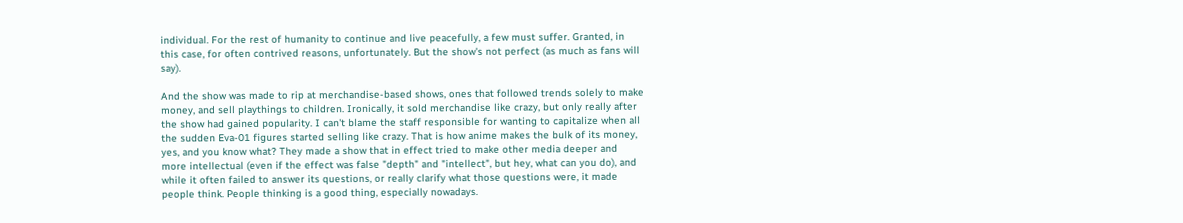individual. For the rest of humanity to continue and live peacefully, a few must suffer. Granted, in this case, for often contrived reasons, unfortunately. But the show's not perfect (as much as fans will say).

And the show was made to rip at merchandise-based shows, ones that followed trends solely to make money, and sell playthings to children. Ironically, it sold merchandise like crazy, but only really after the show had gained popularity. I can't blame the staff responsible for wanting to capitalize when all the sudden Eva-01 figures started selling like crazy. That is how anime makes the bulk of its money, yes, and you know what? They made a show that in effect tried to make other media deeper and more intellectual (even if the effect was false "depth" and "intellect", but hey, what can you do), and while it often failed to answer its questions, or really clarify what those questions were, it made people think. People thinking is a good thing, especially nowadays.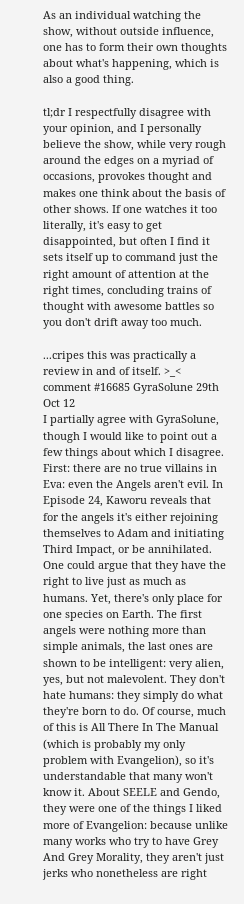As an individual watching the show, without outside influence, one has to form their own thoughts about what's happening, which is also a good thing.

tl;dr I respectfully disagree with your opinion, and I personally believe the show, while very rough around the edges on a myriad of occasions, provokes thought and makes one think about the basis of other shows. If one watches it too literally, it's easy to get disappointed, but often I find it sets itself up to command just the right amount of attention at the right times, concluding trains of thought with awesome battles so you don't drift away too much.

...cripes this was practically a review in and of itself. >_<
comment #16685 GyraSolune 29th Oct 12
I partially agree with GyraSolune, though I would like to point out a few things about which I disagree. First: there are no true villains in Eva: even the Angels aren't evil. In Episode 24, Kaworu reveals that for the angels it's either rejoining themselves to Adam and initiating Third Impact, or be annihilated. One could argue that they have the right to live just as much as humans. Yet, there's only place for one species on Earth. The first angels were nothing more than simple animals, the last ones are shown to be intelligent: very alien, yes, but not malevolent. They don't hate humans: they simply do what they're born to do. Of course, much of this is All There In The Manual (which is probably my only problem with Evangelion), so it's understandable that many won't know it. About SEELE and Gendo, they were one of the things I liked more of Evangelion: because unlike many works who try to have Grey And Grey Morality, they aren't just jerks who nonetheless are right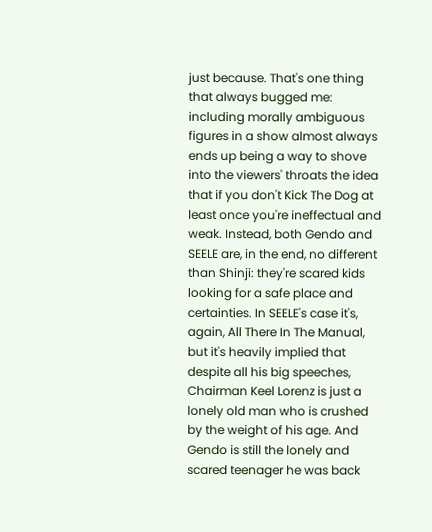just because. That's one thing that always bugged me: including morally ambiguous figures in a show almost always ends up being a way to shove into the viewers' throats the idea that if you don't Kick The Dog at least once you're ineffectual and weak. Instead, both Gendo and SEELE are, in the end, no different than Shinji: they're scared kids looking for a safe place and certainties. In SEELE's case it's, again, All There In The Manual, but it's heavily implied that despite all his big speeches, Chairman Keel Lorenz is just a lonely old man who is crushed by the weight of his age. And Gendo is still the lonely and scared teenager he was back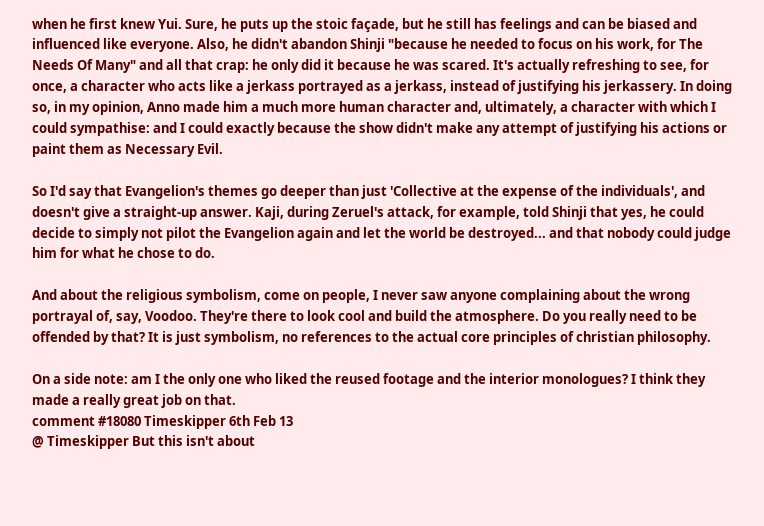when he first knew Yui. Sure, he puts up the stoic façade, but he still has feelings and can be biased and influenced like everyone. Also, he didn't abandon Shinji "because he needed to focus on his work, for The Needs Of Many" and all that crap: he only did it because he was scared. It's actually refreshing to see, for once, a character who acts like a jerkass portrayed as a jerkass, instead of justifying his jerkassery. In doing so, in my opinion, Anno made him a much more human character and, ultimately, a character with which I could sympathise: and I could exactly because the show didn't make any attempt of justifying his actions or paint them as Necessary Evil.

So I'd say that Evangelion's themes go deeper than just 'Collective at the expense of the individuals', and doesn't give a straight-up answer. Kaji, during Zeruel's attack, for example, told Shinji that yes, he could decide to simply not pilot the Evangelion again and let the world be destroyed... and that nobody could judge him for what he chose to do.

And about the religious symbolism, come on people, I never saw anyone complaining about the wrong portrayal of, say, Voodoo. They're there to look cool and build the atmosphere. Do you really need to be offended by that? It is just symbolism, no references to the actual core principles of christian philosophy.

On a side note: am I the only one who liked the reused footage and the interior monologues? I think they made a really great job on that.
comment #18080 Timeskipper 6th Feb 13
@ Timeskipper But this isn't about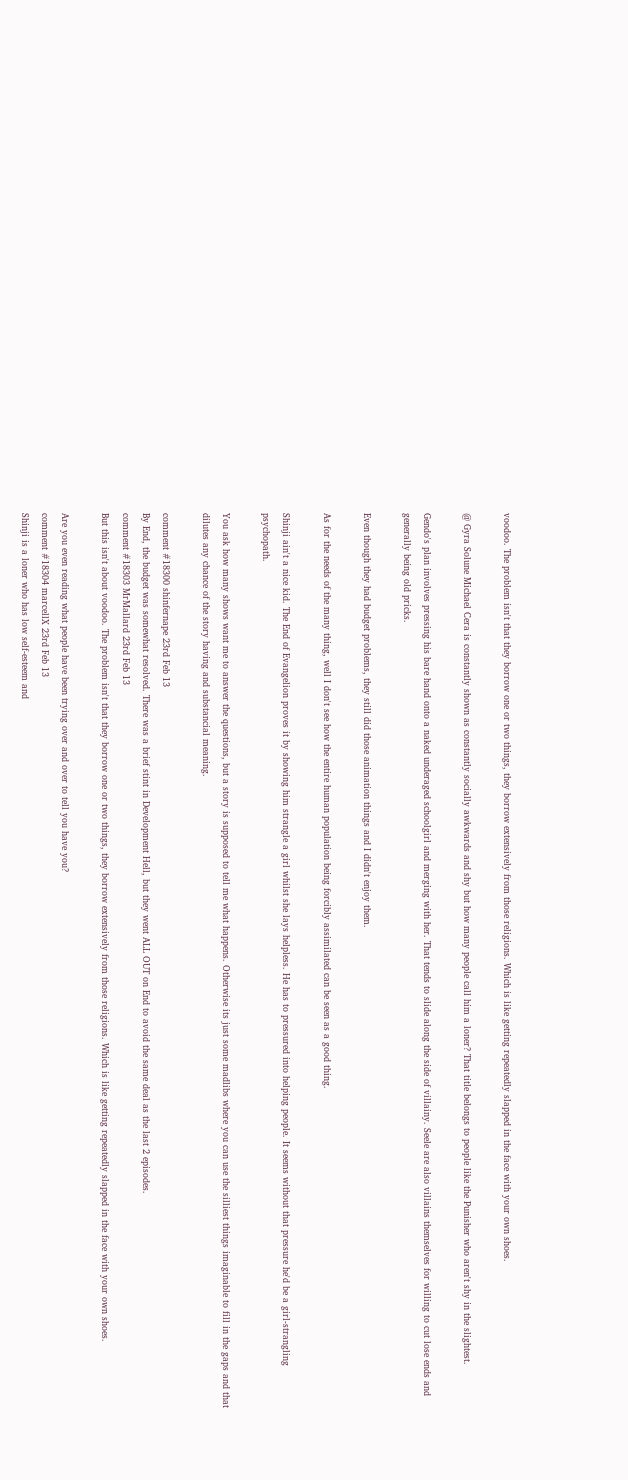voodoo. The problem isn't that they borrow one or two things, they borrow extensively from those religions. Which is like getting repeatedly slapped in the face with your own shoes.

@ Gyra Solune Michael Cera is constantly shown as constantly socially awkwards and shy but how many people call him a loner? That title belongs to people like the Punisher who aren't shy in the slightest.

Gendo's plan involves pressing his bare hand onto a naked underaged schoolgirl and merging with her. That tends to slide along the side of villainy. Seele are also villains themselves for willing to cut lose ends and generally being old pricks.

Even though they had budget problems, they still did those animation things and I didn't enjoy them.

As for the needs of the many thing, well I don't see how the entire human population being forcibly assimilated can be seen as a good thing.

Shinji ain't a nice kid. The End of Evangelion proves it by showing him strangle a girl whilst she lays helpless. He has to pressured into helping people. It seems without that pressure he'd be a girl-strangling psychopath.

You ask how many shows want me to answer the questions, but a story is supposed to tell me what happens. Otherwise its just some madlibs where you can use the silliest things imaginable to fill in the gaps and that dilutes any chance of the story having and substancial meaning.

comment #18300 shinfernape 23rd Feb 13
By End, the budget was somewhat resolved. There was a brief stint in Development Hell, but they went ALL OUT on End to avoid the same deal as the last 2 episodes.
comment #18303 MrMallard 23rd Feb 13
But this isn't about voodoo. The problem isn't that they borrow one or two things, they borrow extensively from those religions. Which is like getting repeatedly slapped in the face with your own shoes.

Are you even reading what people have been trying over and over to tell you have you?
comment #18304 marcellX 23rd Feb 13
Shinji is a loner who has low self-esteem and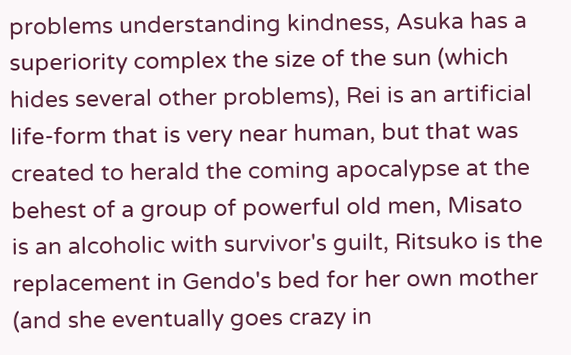problems understanding kindness, Asuka has a superiority complex the size of the sun (which hides several other problems), Rei is an artificial life-form that is very near human, but that was created to herald the coming apocalypse at the behest of a group of powerful old men, Misato is an alcoholic with survivor's guilt, Ritsuko is the replacement in Gendo's bed for her own mother (and she eventually goes crazy in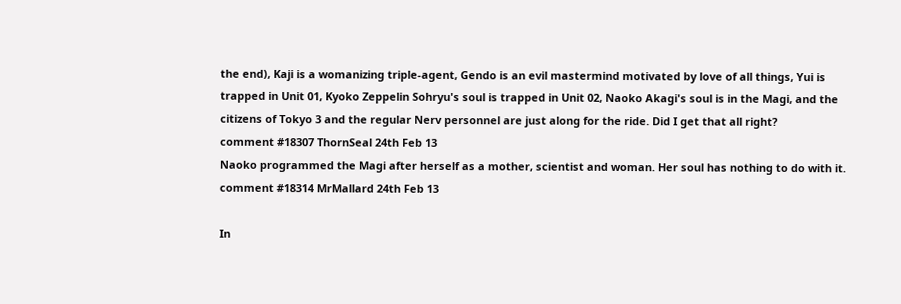the end), Kaji is a womanizing triple-agent, Gendo is an evil mastermind motivated by love of all things, Yui is trapped in Unit 01, Kyoko Zeppelin Sohryu's soul is trapped in Unit 02, Naoko Akagi's soul is in the Magi, and the citizens of Tokyo 3 and the regular Nerv personnel are just along for the ride. Did I get that all right?
comment #18307 ThornSeal 24th Feb 13
Naoko programmed the Magi after herself as a mother, scientist and woman. Her soul has nothing to do with it.
comment #18314 MrMallard 24th Feb 13

In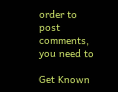order to post comments, you need to

Get Known